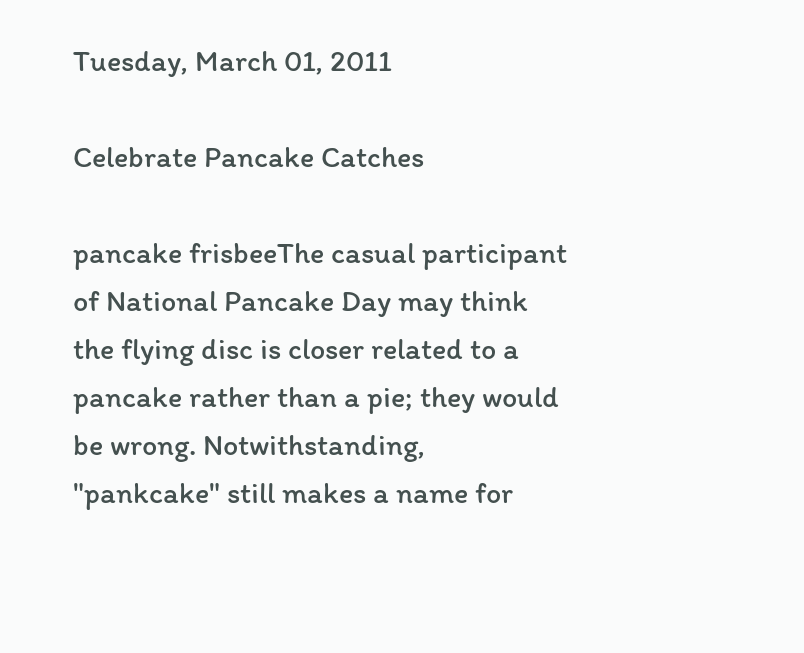Tuesday, March 01, 2011

Celebrate Pancake Catches

pancake frisbeeThe casual participant of National Pancake Day may think the flying disc is closer related to a pancake rather than a pie; they would be wrong. Notwithstanding, "pankcake" still makes a name for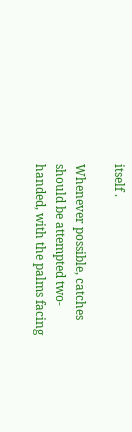itself .

Whenever possible, catches should be attempted two-handed, with the palms facing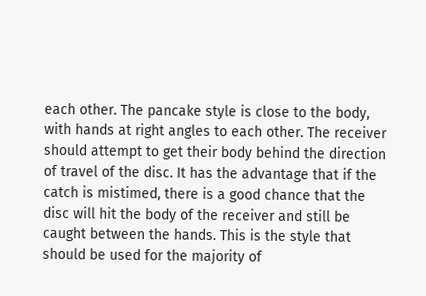each other. The pancake style is close to the body, with hands at right angles to each other. The receiver should attempt to get their body behind the direction of travel of the disc. It has the advantage that if the catch is mistimed, there is a good chance that the disc will hit the body of the receiver and still be caught between the hands. This is the style that should be used for the majority of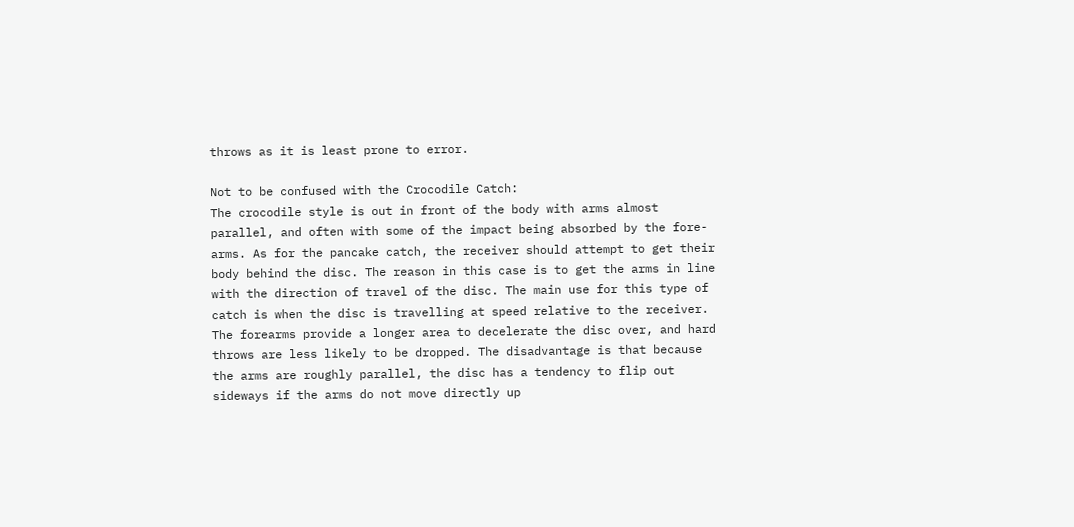throws as it is least prone to error.

Not to be confused with the Crocodile Catch:
The crocodile style is out in front of the body with arms almost parallel, and often with some of the impact being absorbed by the fore-arms. As for the pancake catch, the receiver should attempt to get their body behind the disc. The reason in this case is to get the arms in line with the direction of travel of the disc. The main use for this type of catch is when the disc is travelling at speed relative to the receiver. The forearms provide a longer area to decelerate the disc over, and hard throws are less likely to be dropped. The disadvantage is that because the arms are roughly parallel, the disc has a tendency to flip out sideways if the arms do not move directly up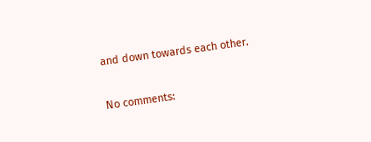and down towards each other.

No comments: